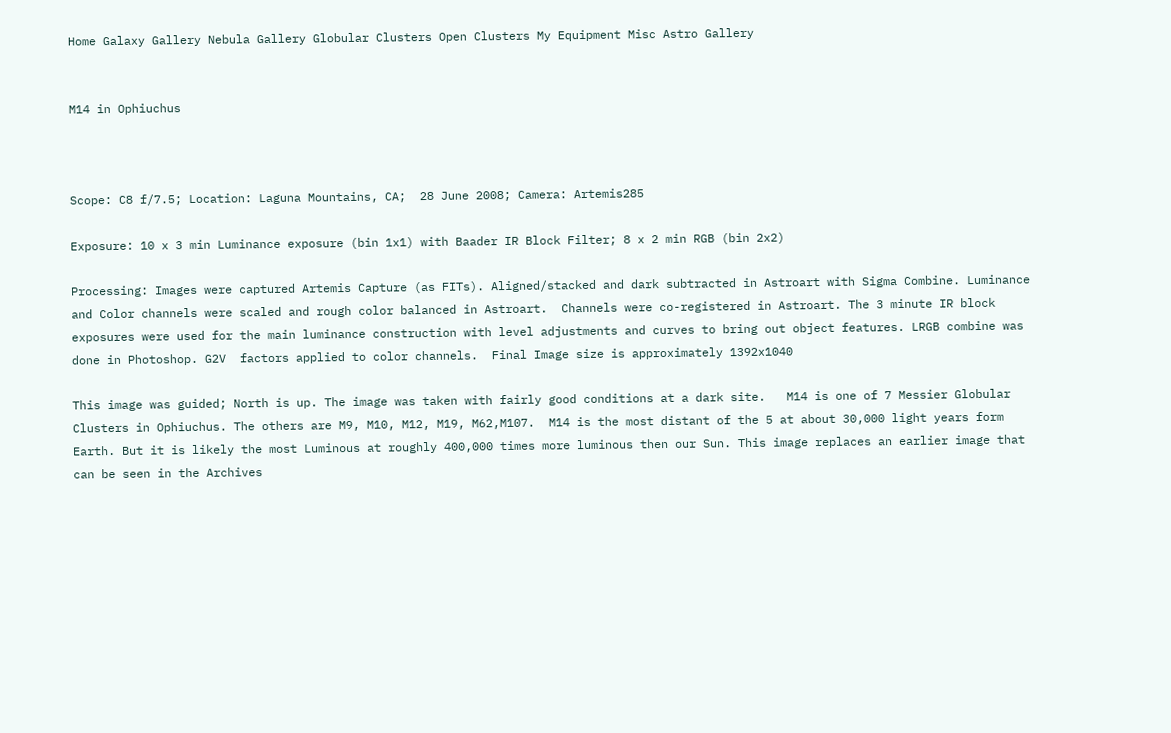Home Galaxy Gallery Nebula Gallery Globular Clusters Open Clusters My Equipment Misc Astro Gallery


M14 in Ophiuchus



Scope: C8 f/7.5; Location: Laguna Mountains, CA;  28 June 2008; Camera: Artemis285

Exposure: 10 x 3 min Luminance exposure (bin 1x1) with Baader IR Block Filter; 8 x 2 min RGB (bin 2x2)

Processing: Images were captured Artemis Capture (as FITs). Aligned/stacked and dark subtracted in Astroart with Sigma Combine. Luminance and Color channels were scaled and rough color balanced in Astroart.  Channels were co-registered in Astroart. The 3 minute IR block exposures were used for the main luminance construction with level adjustments and curves to bring out object features. LRGB combine was done in Photoshop. G2V  factors applied to color channels.  Final Image size is approximately 1392x1040

This image was guided; North is up. The image was taken with fairly good conditions at a dark site.   M14 is one of 7 Messier Globular Clusters in Ophiuchus. The others are M9, M10, M12, M19, M62,M107.  M14 is the most distant of the 5 at about 30,000 light years form Earth. But it is likely the most Luminous at roughly 400,000 times more luminous then our Sun. This image replaces an earlier image that can be seen in the Archives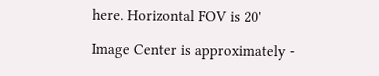here. Horizontal FOV is 20'

Image Center is approximately -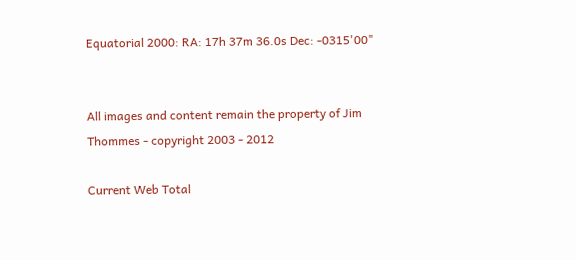Equatorial 2000: RA: 17h 37m 36.0s Dec: -0315'00"


All images and content remain the property of Jim Thommes - copyright 2003 - 2012

Current Web Total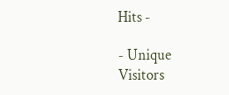Hits -

- Unique Visitors